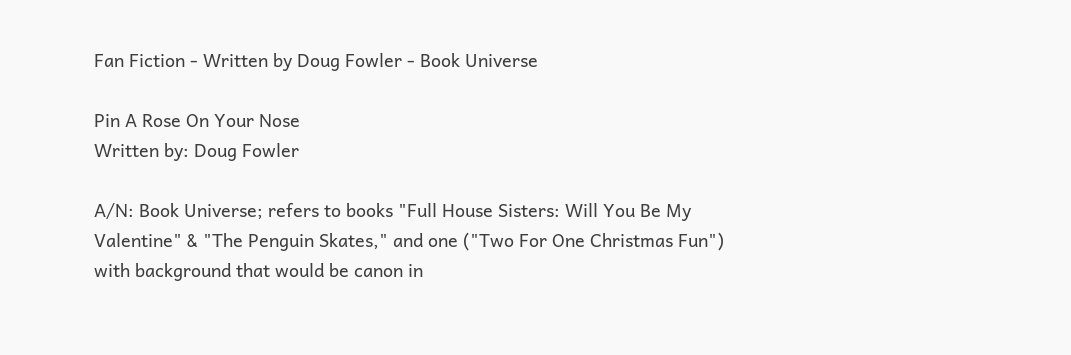Fan Fiction - Written by Doug Fowler - Book Universe

Pin A Rose On Your Nose
Written by: Doug Fowler

A/N: Book Universe; refers to books "Full House Sisters: Will You Be My Valentine" & "The Penguin Skates," and one ("Two For One Christmas Fun") with background that would be canon in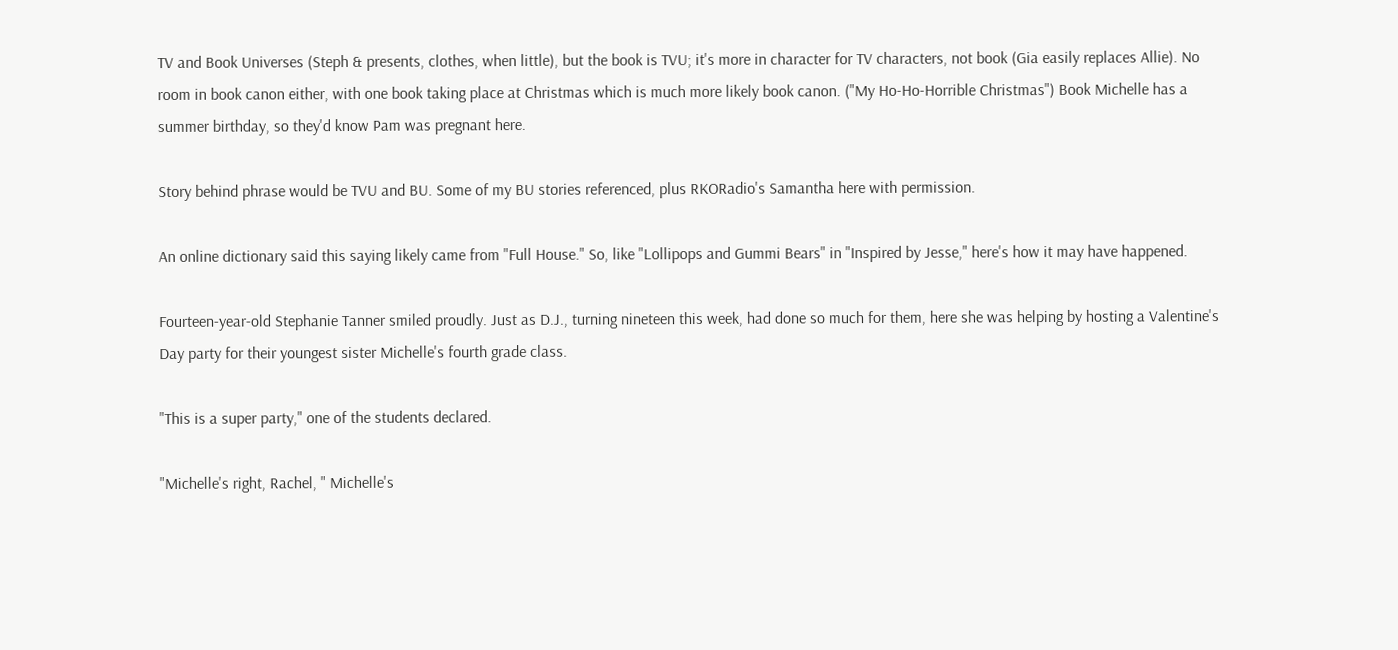TV and Book Universes (Steph & presents, clothes, when little), but the book is TVU; it's more in character for TV characters, not book (Gia easily replaces Allie). No room in book canon either, with one book taking place at Christmas which is much more likely book canon. ("My Ho-Ho-Horrible Christmas") Book Michelle has a summer birthday, so they'd know Pam was pregnant here.

Story behind phrase would be TVU and BU. Some of my BU stories referenced, plus RKORadio's Samantha here with permission.

An online dictionary said this saying likely came from "Full House." So, like "Lollipops and Gummi Bears" in "Inspired by Jesse," here's how it may have happened.

Fourteen-year-old Stephanie Tanner smiled proudly. Just as D.J., turning nineteen this week, had done so much for them, here she was helping by hosting a Valentine's Day party for their youngest sister Michelle's fourth grade class.

"This is a super party," one of the students declared.

"Michelle's right, Rachel, " Michelle's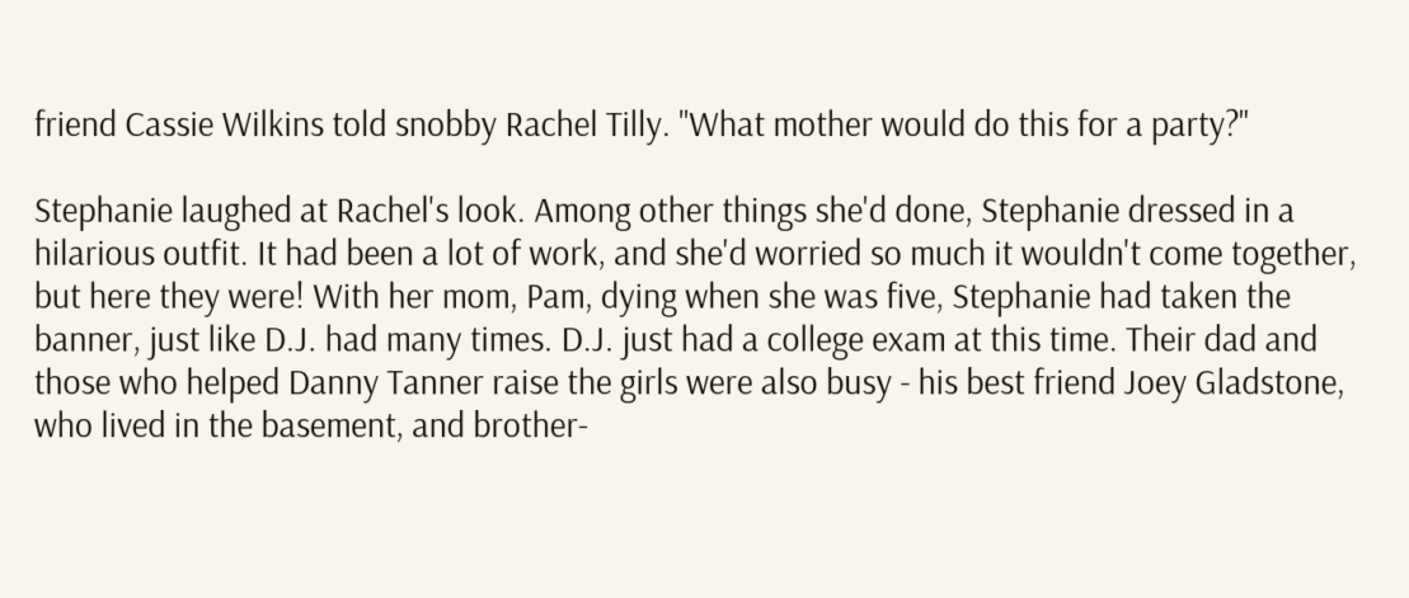friend Cassie Wilkins told snobby Rachel Tilly. "What mother would do this for a party?"

Stephanie laughed at Rachel's look. Among other things she'd done, Stephanie dressed in a hilarious outfit. It had been a lot of work, and she'd worried so much it wouldn't come together, but here they were! With her mom, Pam, dying when she was five, Stephanie had taken the banner, just like D.J. had many times. D.J. just had a college exam at this time. Their dad and those who helped Danny Tanner raise the girls were also busy - his best friend Joey Gladstone, who lived in the basement, and brother-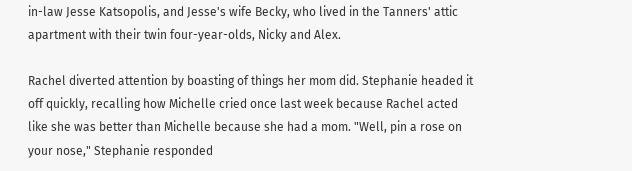in-law Jesse Katsopolis, and Jesse's wife Becky, who lived in the Tanners' attic apartment with their twin four-year-olds, Nicky and Alex.

Rachel diverted attention by boasting of things her mom did. Stephanie headed it off quickly, recalling how Michelle cried once last week because Rachel acted like she was better than Michelle because she had a mom. "Well, pin a rose on your nose," Stephanie responded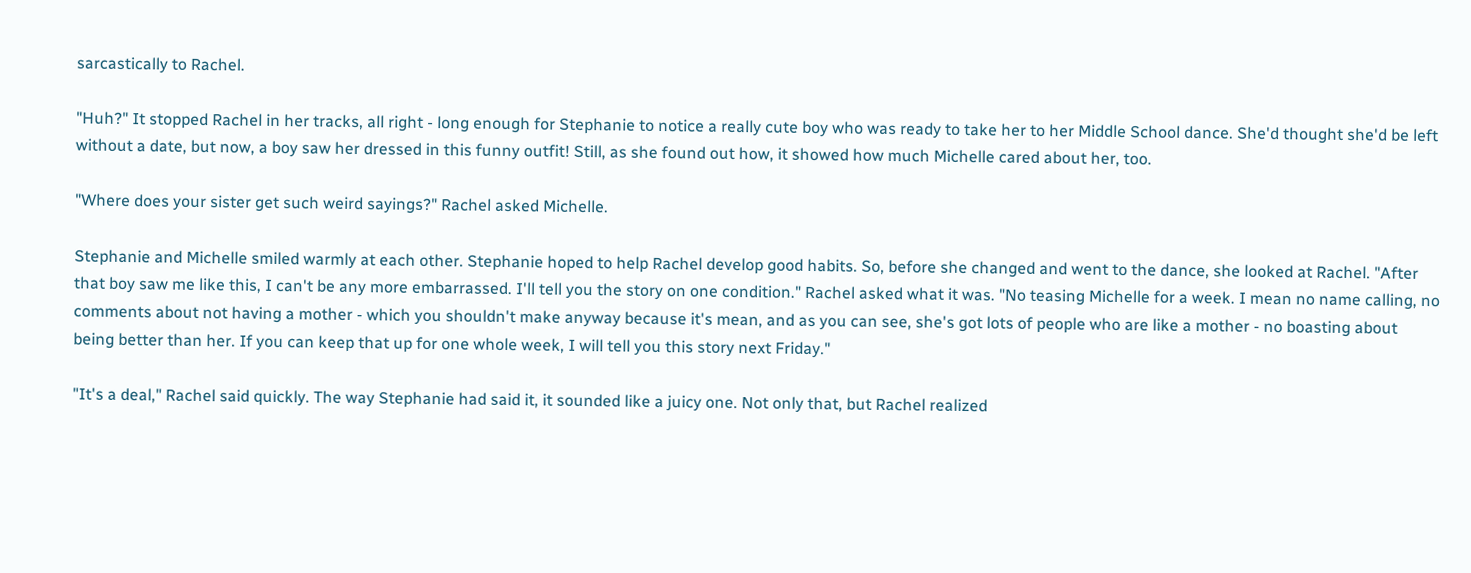sarcastically to Rachel.

"Huh?" It stopped Rachel in her tracks, all right - long enough for Stephanie to notice a really cute boy who was ready to take her to her Middle School dance. She'd thought she'd be left without a date, but now, a boy saw her dressed in this funny outfit! Still, as she found out how, it showed how much Michelle cared about her, too.

"Where does your sister get such weird sayings?" Rachel asked Michelle.

Stephanie and Michelle smiled warmly at each other. Stephanie hoped to help Rachel develop good habits. So, before she changed and went to the dance, she looked at Rachel. "After that boy saw me like this, I can't be any more embarrassed. I'll tell you the story on one condition." Rachel asked what it was. "No teasing Michelle for a week. I mean no name calling, no comments about not having a mother - which you shouldn't make anyway because it's mean, and as you can see, she's got lots of people who are like a mother - no boasting about being better than her. If you can keep that up for one whole week, I will tell you this story next Friday."

"It's a deal," Rachel said quickly. The way Stephanie had said it, it sounded like a juicy one. Not only that, but Rachel realized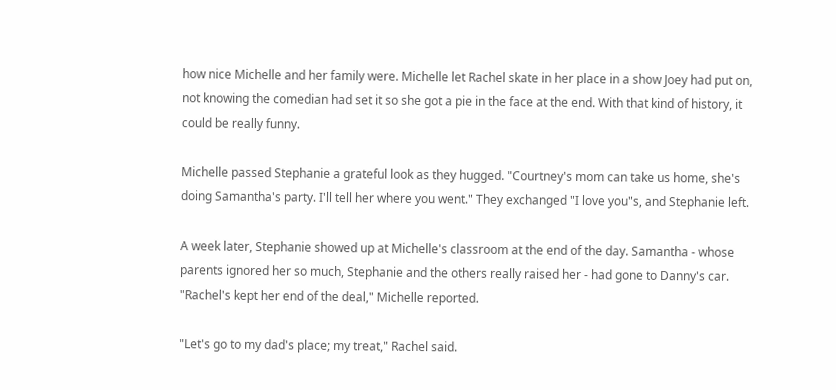how nice Michelle and her family were. Michelle let Rachel skate in her place in a show Joey had put on, not knowing the comedian had set it so she got a pie in the face at the end. With that kind of history, it could be really funny.

Michelle passed Stephanie a grateful look as they hugged. "Courtney's mom can take us home, she's doing Samantha's party. I'll tell her where you went." They exchanged "I love you"s, and Stephanie left.

A week later, Stephanie showed up at Michelle's classroom at the end of the day. Samantha - whose parents ignored her so much, Stephanie and the others really raised her - had gone to Danny's car. "Rachel's kept her end of the deal," Michelle reported.

"Let's go to my dad's place; my treat," Rachel said.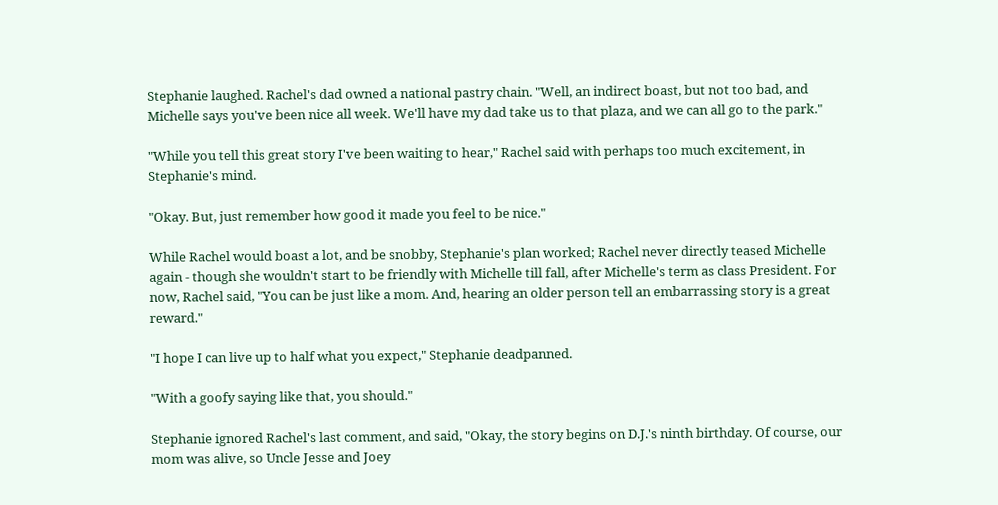Stephanie laughed. Rachel's dad owned a national pastry chain. "Well, an indirect boast, but not too bad, and Michelle says you've been nice all week. We'll have my dad take us to that plaza, and we can all go to the park."

"While you tell this great story I've been waiting to hear," Rachel said with perhaps too much excitement, in Stephanie's mind.

"Okay. But, just remember how good it made you feel to be nice."

While Rachel would boast a lot, and be snobby, Stephanie's plan worked; Rachel never directly teased Michelle again - though she wouldn't start to be friendly with Michelle till fall, after Michelle's term as class President. For now, Rachel said, "You can be just like a mom. And, hearing an older person tell an embarrassing story is a great reward."

"I hope I can live up to half what you expect," Stephanie deadpanned.

"With a goofy saying like that, you should."

Stephanie ignored Rachel's last comment, and said, "Okay, the story begins on D.J.'s ninth birthday. Of course, our mom was alive, so Uncle Jesse and Joey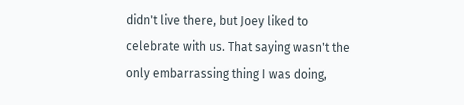didn't live there, but Joey liked to celebrate with us. That saying wasn't the only embarrassing thing I was doing,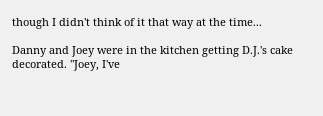though I didn't think of it that way at the time...

Danny and Joey were in the kitchen getting D.J.'s cake decorated. "Joey, I've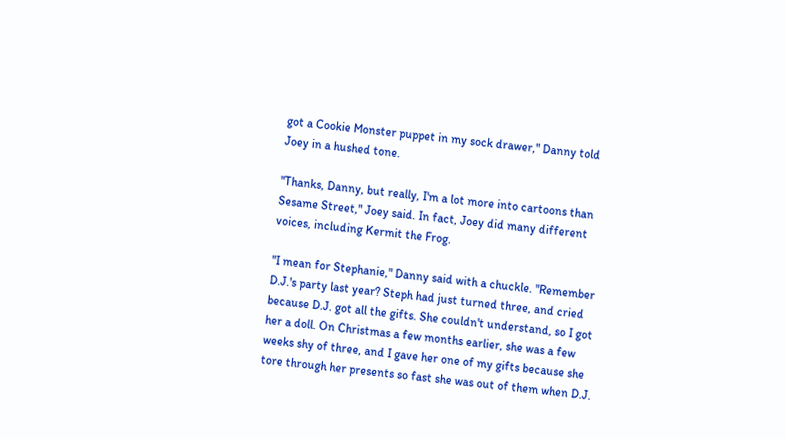got a Cookie Monster puppet in my sock drawer," Danny told Joey in a hushed tone.

"Thanks, Danny, but really, I'm a lot more into cartoons than Sesame Street," Joey said. In fact, Joey did many different voices, including Kermit the Frog.

"I mean for Stephanie," Danny said with a chuckle. "Remember D.J.'s party last year? Steph had just turned three, and cried because D.J. got all the gifts. She couldn't understand, so I got her a doll. On Christmas a few months earlier, she was a few weeks shy of three, and I gave her one of my gifts because she tore through her presents so fast she was out of them when D.J.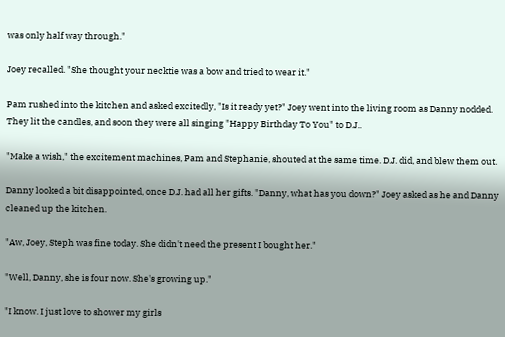was only half way through."

Joey recalled. "She thought your necktie was a bow and tried to wear it."

Pam rushed into the kitchen and asked excitedly, "Is it ready yet?" Joey went into the living room as Danny nodded. They lit the candles, and soon they were all singing "Happy Birthday To You" to D.J..

"Make a wish," the excitement machines, Pam and Stephanie, shouted at the same time. D.J. did, and blew them out.

Danny looked a bit disappointed, once D.J. had all her gifts. "Danny, what has you down?" Joey asked as he and Danny cleaned up the kitchen.

"Aw, Joey, Steph was fine today. She didn't need the present I bought her."

"Well, Danny, she is four now. She's growing up."

"I know. I just love to shower my girls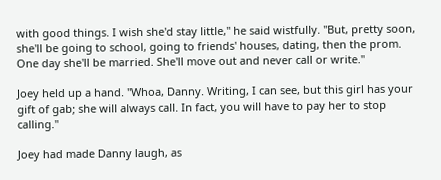with good things. I wish she'd stay little," he said wistfully. "But, pretty soon, she'll be going to school, going to friends' houses, dating, then the prom. One day she'll be married. She'll move out and never call or write."

Joey held up a hand. "Whoa, Danny. Writing, I can see, but this girl has your gift of gab; she will always call. In fact, you will have to pay her to stop calling."

Joey had made Danny laugh, as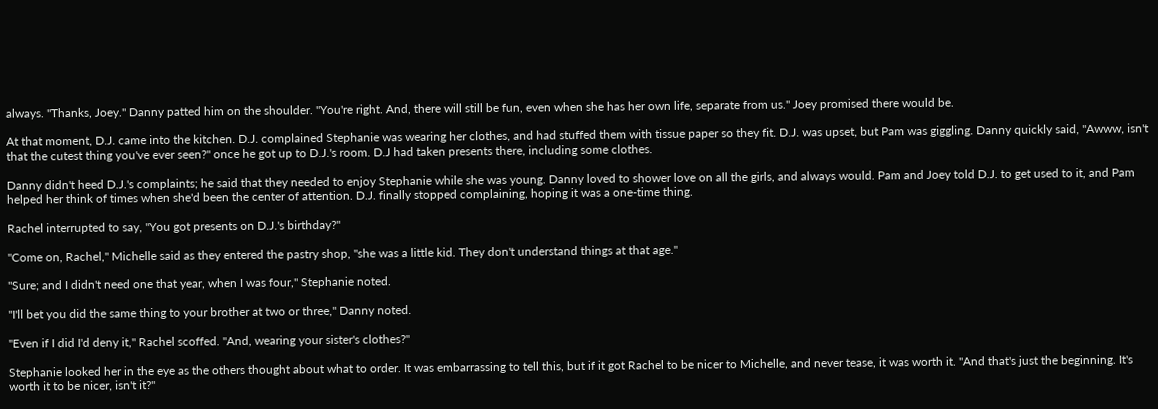always. "Thanks, Joey." Danny patted him on the shoulder. "You're right. And, there will still be fun, even when she has her own life, separate from us." Joey promised there would be.

At that moment, D.J. came into the kitchen. D.J. complained Stephanie was wearing her clothes, and had stuffed them with tissue paper so they fit. D.J. was upset, but Pam was giggling. Danny quickly said, "Awww, isn't that the cutest thing you've ever seen?" once he got up to D.J.'s room. D.J had taken presents there, including some clothes.

Danny didn't heed D.J.'s complaints; he said that they needed to enjoy Stephanie while she was young. Danny loved to shower love on all the girls, and always would. Pam and Joey told D.J. to get used to it, and Pam helped her think of times when she'd been the center of attention. D.J. finally stopped complaining, hoping it was a one-time thing.

Rachel interrupted to say, "You got presents on D.J.'s birthday?"

"Come on, Rachel," Michelle said as they entered the pastry shop, "she was a little kid. They don't understand things at that age."

"Sure; and I didn't need one that year, when I was four," Stephanie noted.

"I'll bet you did the same thing to your brother at two or three," Danny noted.

"Even if I did I'd deny it," Rachel scoffed. "And, wearing your sister's clothes?"

Stephanie looked her in the eye as the others thought about what to order. It was embarrassing to tell this, but if it got Rachel to be nicer to Michelle, and never tease, it was worth it. "And that's just the beginning. It's worth it to be nicer, isn't it?"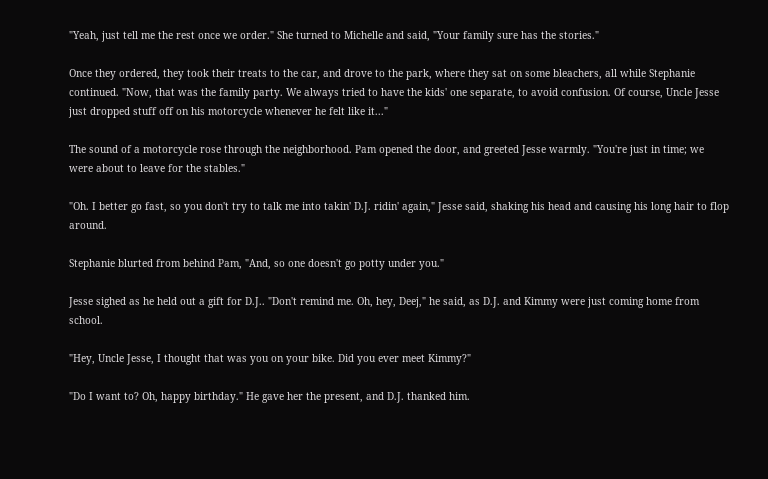"Yeah, just tell me the rest once we order." She turned to Michelle and said, "Your family sure has the stories."

Once they ordered, they took their treats to the car, and drove to the park, where they sat on some bleachers, all while Stephanie continued. "Now, that was the family party. We always tried to have the kids' one separate, to avoid confusion. Of course, Uncle Jesse just dropped stuff off on his motorcycle whenever he felt like it..."

The sound of a motorcycle rose through the neighborhood. Pam opened the door, and greeted Jesse warmly. "You're just in time; we were about to leave for the stables."

"Oh. I better go fast, so you don't try to talk me into takin' D.J. ridin' again," Jesse said, shaking his head and causing his long hair to flop around.

Stephanie blurted from behind Pam, "And, so one doesn't go potty under you."

Jesse sighed as he held out a gift for D.J.. "Don't remind me. Oh, hey, Deej," he said, as D.J. and Kimmy were just coming home from school.

"Hey, Uncle Jesse, I thought that was you on your bike. Did you ever meet Kimmy?"

"Do I want to? Oh, happy birthday." He gave her the present, and D.J. thanked him.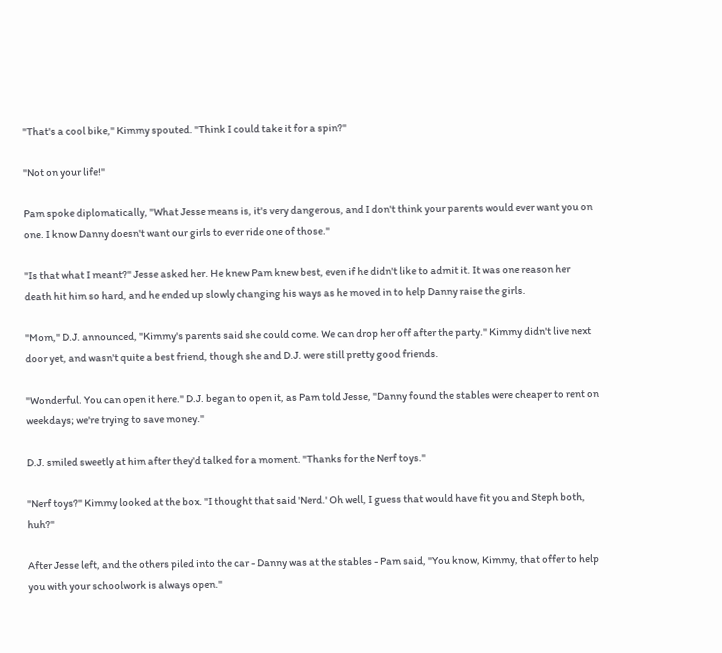"That's a cool bike," Kimmy spouted. "Think I could take it for a spin?"

"Not on your life!"

Pam spoke diplomatically, "What Jesse means is, it's very dangerous, and I don't think your parents would ever want you on one. I know Danny doesn't want our girls to ever ride one of those."

"Is that what I meant?" Jesse asked her. He knew Pam knew best, even if he didn't like to admit it. It was one reason her death hit him so hard, and he ended up slowly changing his ways as he moved in to help Danny raise the girls.

"Mom," D.J. announced, "Kimmy's parents said she could come. We can drop her off after the party." Kimmy didn't live next door yet, and wasn't quite a best friend, though she and D.J. were still pretty good friends.

"Wonderful. You can open it here." D.J. began to open it, as Pam told Jesse, "Danny found the stables were cheaper to rent on weekdays; we're trying to save money."

D.J. smiled sweetly at him after they'd talked for a moment. "Thanks for the Nerf toys."

"Nerf toys?" Kimmy looked at the box. "I thought that said 'Nerd.' Oh well, I guess that would have fit you and Steph both, huh?"

After Jesse left, and the others piled into the car - Danny was at the stables - Pam said, "You know, Kimmy, that offer to help you with your schoolwork is always open."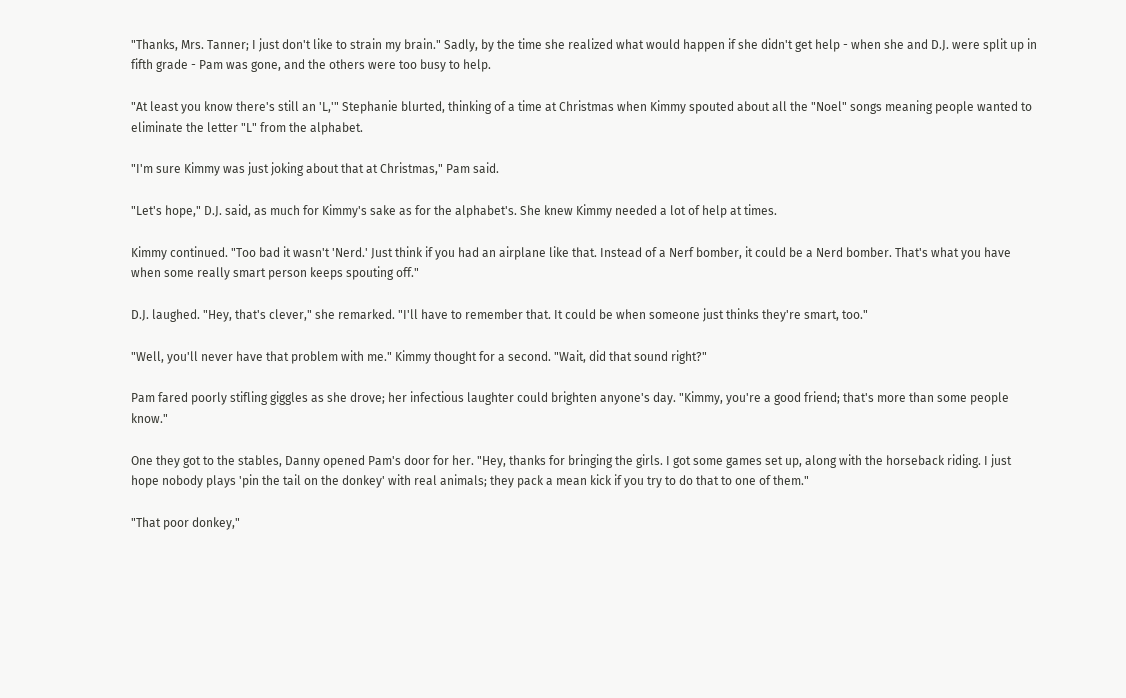"Thanks, Mrs. Tanner; I just don't like to strain my brain." Sadly, by the time she realized what would happen if she didn't get help - when she and D.J. were split up in fifth grade - Pam was gone, and the others were too busy to help.

"At least you know there's still an 'L,'" Stephanie blurted, thinking of a time at Christmas when Kimmy spouted about all the "Noel" songs meaning people wanted to eliminate the letter "L" from the alphabet.

"I'm sure Kimmy was just joking about that at Christmas," Pam said.

"Let's hope," D.J. said, as much for Kimmy's sake as for the alphabet's. She knew Kimmy needed a lot of help at times.

Kimmy continued. "Too bad it wasn't 'Nerd.' Just think if you had an airplane like that. Instead of a Nerf bomber, it could be a Nerd bomber. That's what you have when some really smart person keeps spouting off."

D.J. laughed. "Hey, that's clever," she remarked. "I'll have to remember that. It could be when someone just thinks they're smart, too."

"Well, you'll never have that problem with me." Kimmy thought for a second. "Wait, did that sound right?"

Pam fared poorly stifling giggles as she drove; her infectious laughter could brighten anyone's day. "Kimmy, you're a good friend; that's more than some people know."

One they got to the stables, Danny opened Pam's door for her. "Hey, thanks for bringing the girls. I got some games set up, along with the horseback riding. I just hope nobody plays 'pin the tail on the donkey' with real animals; they pack a mean kick if you try to do that to one of them."

"That poor donkey,"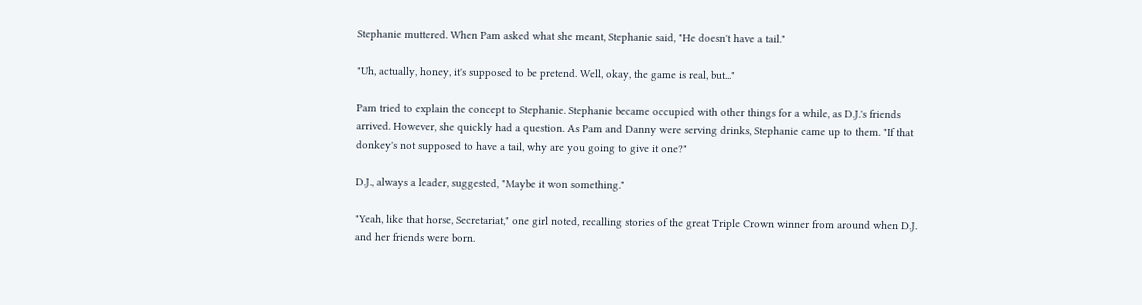Stephanie muttered. When Pam asked what she meant, Stephanie said, "He doesn't have a tail."

"Uh, actually, honey, it's supposed to be pretend. Well, okay, the game is real, but..."

Pam tried to explain the concept to Stephanie. Stephanie became occupied with other things for a while, as D.J.'s friends arrived. However, she quickly had a question. As Pam and Danny were serving drinks, Stephanie came up to them. "If that donkey's not supposed to have a tail, why are you going to give it one?"

D.J., always a leader, suggested, "Maybe it won something."

"Yeah, like that horse, Secretariat," one girl noted, recalling stories of the great Triple Crown winner from around when D.J. and her friends were born.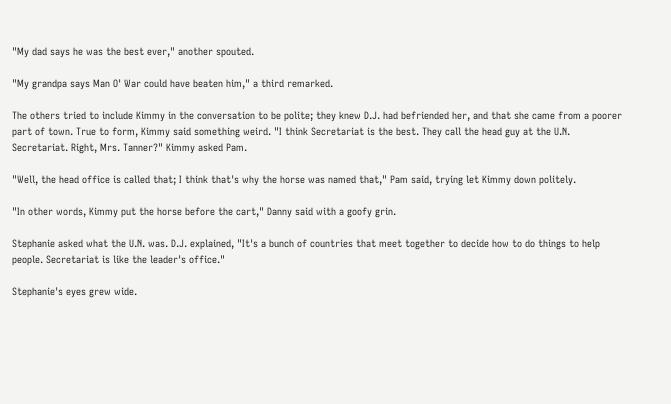"My dad says he was the best ever," another spouted.

"My grandpa says Man O' War could have beaten him," a third remarked.

The others tried to include Kimmy in the conversation to be polite; they knew D.J. had befriended her, and that she came from a poorer part of town. True to form, Kimmy said something weird. "I think Secretariat is the best. They call the head guy at the U.N. Secretariat. Right, Mrs. Tanner?" Kimmy asked Pam.

"Well, the head office is called that; I think that's why the horse was named that," Pam said, trying let Kimmy down politely.

"In other words, Kimmy put the horse before the cart," Danny said with a goofy grin.

Stephanie asked what the U.N. was. D.J. explained, "It's a bunch of countries that meet together to decide how to do things to help people. Secretariat is like the leader's office."

Stephanie's eyes grew wide.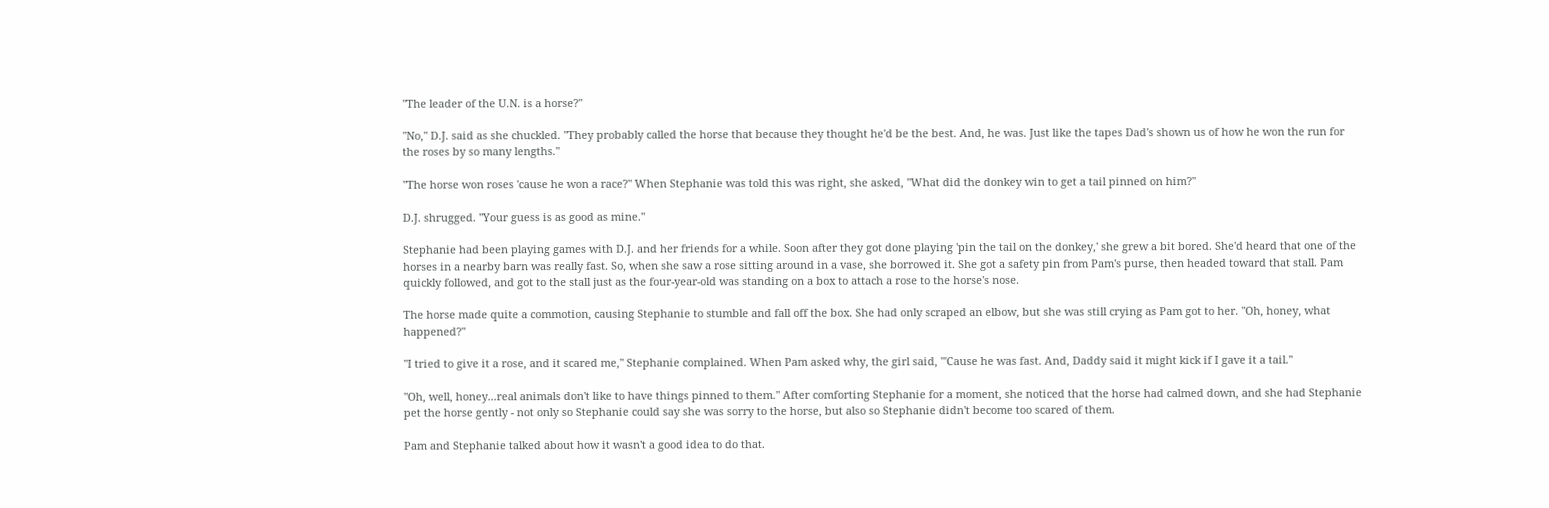"The leader of the U.N. is a horse?"

"No," D.J. said as she chuckled. "They probably called the horse that because they thought he'd be the best. And, he was. Just like the tapes Dad's shown us of how he won the run for the roses by so many lengths."

"The horse won roses 'cause he won a race?" When Stephanie was told this was right, she asked, "What did the donkey win to get a tail pinned on him?"

D.J. shrugged. "Your guess is as good as mine."

Stephanie had been playing games with D.J. and her friends for a while. Soon after they got done playing 'pin the tail on the donkey,' she grew a bit bored. She'd heard that one of the horses in a nearby barn was really fast. So, when she saw a rose sitting around in a vase, she borrowed it. She got a safety pin from Pam's purse, then headed toward that stall. Pam quickly followed, and got to the stall just as the four-year-old was standing on a box to attach a rose to the horse's nose.

The horse made quite a commotion, causing Stephanie to stumble and fall off the box. She had only scraped an elbow, but she was still crying as Pam got to her. "Oh, honey, what happened?"

"I tried to give it a rose, and it scared me," Stephanie complained. When Pam asked why, the girl said, "'Cause he was fast. And, Daddy said it might kick if I gave it a tail."

"Oh, well, honey...real animals don't like to have things pinned to them." After comforting Stephanie for a moment, she noticed that the horse had calmed down, and she had Stephanie pet the horse gently - not only so Stephanie could say she was sorry to the horse, but also so Stephanie didn't become too scared of them.

Pam and Stephanie talked about how it wasn't a good idea to do that.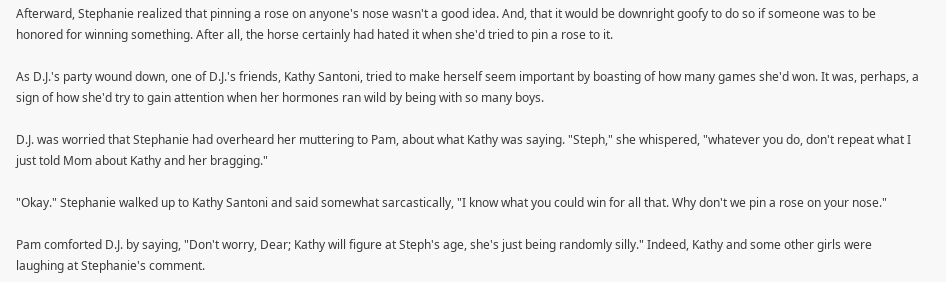Afterward, Stephanie realized that pinning a rose on anyone's nose wasn't a good idea. And, that it would be downright goofy to do so if someone was to be honored for winning something. After all, the horse certainly had hated it when she'd tried to pin a rose to it.

As D.J.'s party wound down, one of D.J.'s friends, Kathy Santoni, tried to make herself seem important by boasting of how many games she'd won. It was, perhaps, a sign of how she'd try to gain attention when her hormones ran wild by being with so many boys.

D.J. was worried that Stephanie had overheard her muttering to Pam, about what Kathy was saying. "Steph," she whispered, "whatever you do, don't repeat what I just told Mom about Kathy and her bragging."

"Okay." Stephanie walked up to Kathy Santoni and said somewhat sarcastically, "I know what you could win for all that. Why don't we pin a rose on your nose."

Pam comforted D.J. by saying, "Don't worry, Dear; Kathy will figure at Steph's age, she's just being randomly silly." Indeed, Kathy and some other girls were laughing at Stephanie's comment.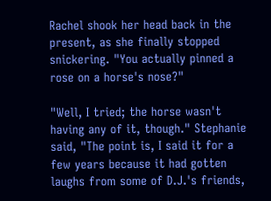Rachel shook her head back in the present, as she finally stopped snickering. "You actually pinned a rose on a horse's nose?"

"Well, I tried; the horse wasn't having any of it, though." Stephanie said, "The point is, I said it for a few years because it had gotten laughs from some of D.J.'s friends,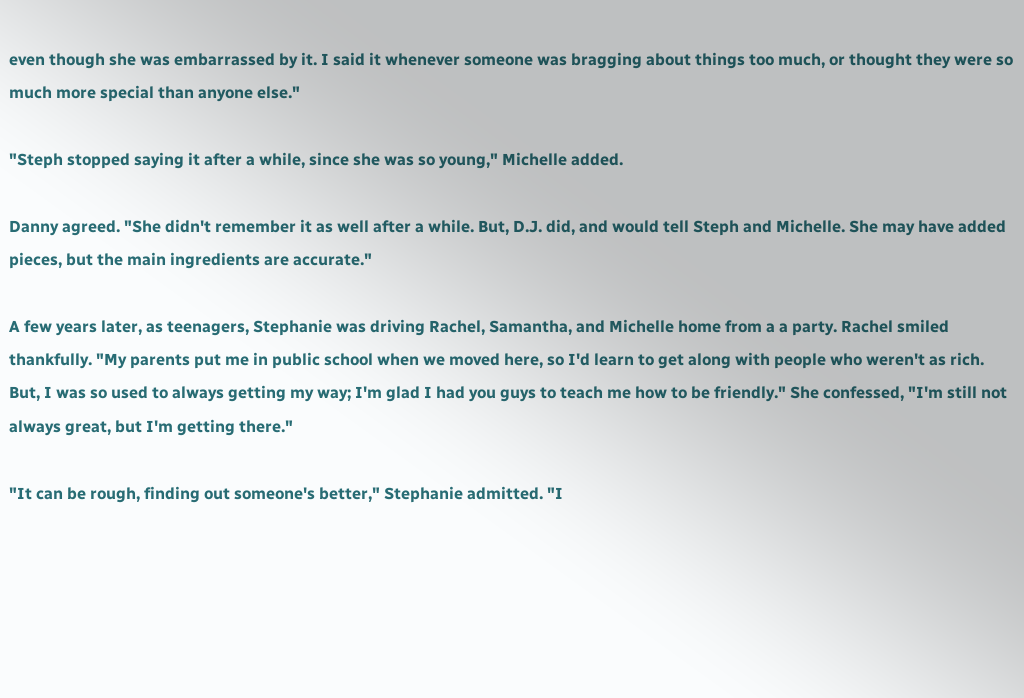even though she was embarrassed by it. I said it whenever someone was bragging about things too much, or thought they were so much more special than anyone else."

"Steph stopped saying it after a while, since she was so young," Michelle added.

Danny agreed. "She didn't remember it as well after a while. But, D.J. did, and would tell Steph and Michelle. She may have added pieces, but the main ingredients are accurate."

A few years later, as teenagers, Stephanie was driving Rachel, Samantha, and Michelle home from a a party. Rachel smiled thankfully. "My parents put me in public school when we moved here, so I'd learn to get along with people who weren't as rich. But, I was so used to always getting my way; I'm glad I had you guys to teach me how to be friendly." She confessed, "I'm still not always great, but I'm getting there."

"It can be rough, finding out someone's better," Stephanie admitted. "I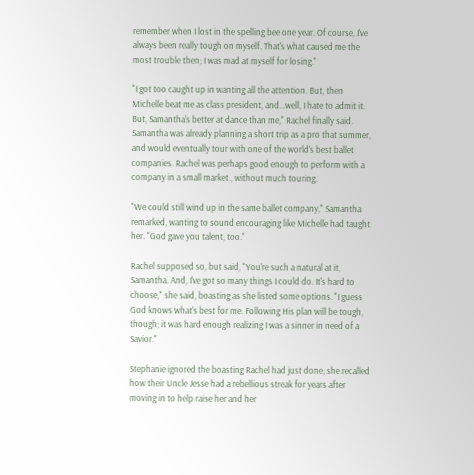remember when I lost in the spelling bee one year. Of course, I've always been really tough on myself. That's what caused me the most trouble then; I was mad at myself for losing."

"I got too caught up in wanting all the attention. But, then Michelle beat me as class president, and...well, I hate to admit it. But, Samantha's better at dance than me," Rachel finally said. Samantha was already planning a short trip as a pro that summer, and would eventually tour with one of the world's best ballet companies. Rachel was perhaps good enough to perform with a company in a small market., without much touring.

"We could still wind up in the same ballet company," Samantha remarked, wanting to sound encouraging like Michelle had taught her. "God gave you talent, too."

Rachel supposed so, but said, "You're such a natural at it, Samantha. And, I've got so many things I could do. It's hard to choose," she said, boasting as she listed some options. "I guess God knows what's best for me. Following His plan will be tough, though; it was hard enough realizing I was a sinner in need of a Savior."

Stephanie ignored the boasting Rachel had just done; she recalled how their Uncle Jesse had a rebellious streak for years after moving in to help raise her and her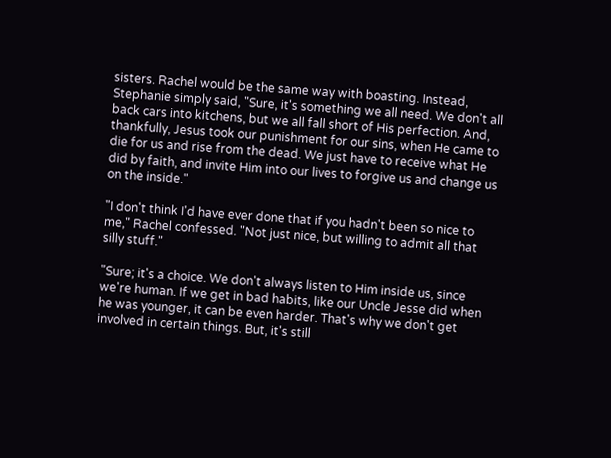sisters. Rachel would be the same way with boasting. Instead, Stephanie simply said, "Sure, it's something we all need. We don't all back cars into kitchens, but we all fall short of His perfection. And, thankfully, Jesus took our punishment for our sins, when He came to die for us and rise from the dead. We just have to receive what He did by faith, and invite Him into our lives to forgive us and change us on the inside."

"I don't think I'd have ever done that if you hadn't been so nice to me," Rachel confessed. "Not just nice, but willing to admit all that silly stuff."

"Sure; it's a choice. We don't always listen to Him inside us, since we're human. If we get in bad habits, like our Uncle Jesse did when he was younger, it can be even harder. That's why we don't get involved in certain things. But, it's still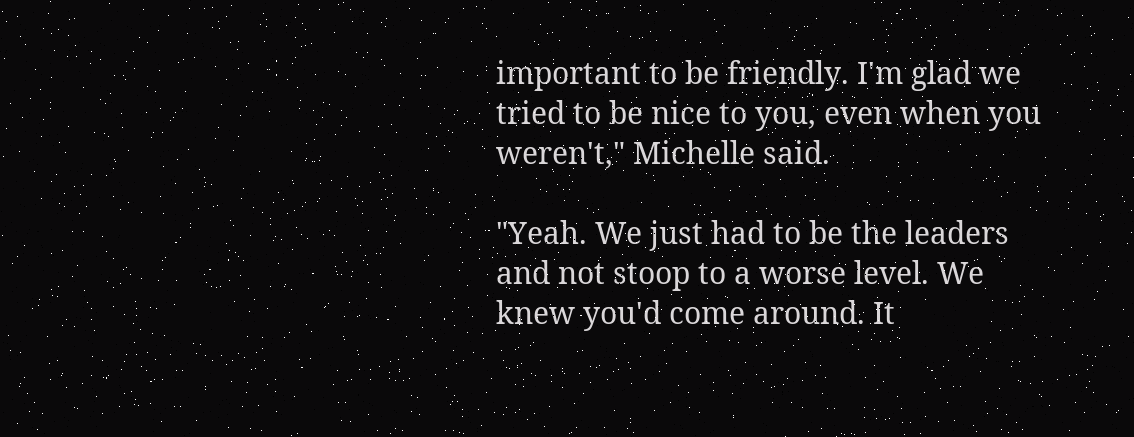important to be friendly. I'm glad we tried to be nice to you, even when you weren't," Michelle said.

"Yeah. We just had to be the leaders and not stoop to a worse level. We knew you'd come around. It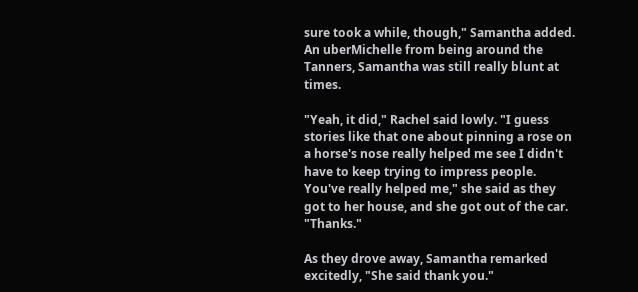sure took a while, though," Samantha added. An uberMichelle from being around the Tanners, Samantha was still really blunt at times.

"Yeah, it did," Rachel said lowly. "I guess stories like that one about pinning a rose on a horse's nose really helped me see I didn't have to keep trying to impress people. You've really helped me," she said as they got to her house, and she got out of the car. "Thanks."

As they drove away, Samantha remarked excitedly, "She said thank you."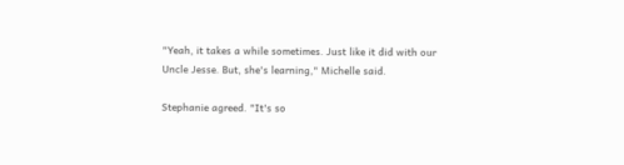"Yeah, it takes a while sometimes. Just like it did with our Uncle Jesse. But, she's learning," Michelle said.

Stephanie agreed. "It's so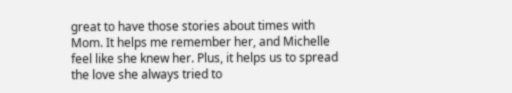great to have those stories about times with Mom. It helps me remember her, and Michelle feel like she knew her. Plus, it helps us to spread the love she always tried to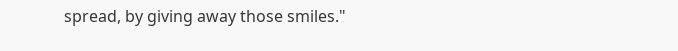spread, by giving away those smiles."